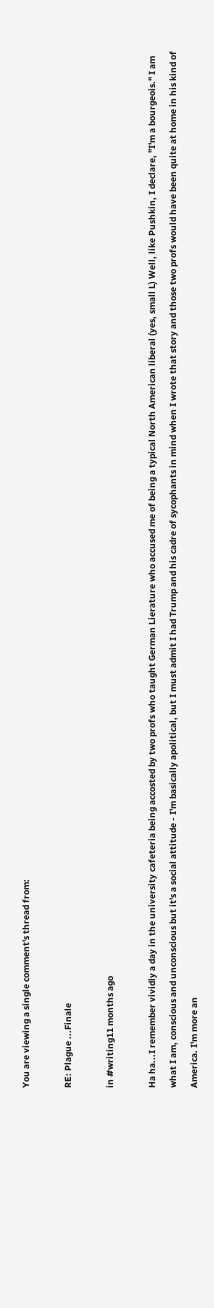You are viewing a single comment's thread from:

RE: Plague ...Finale

in #writing11 months ago

Ha ha...I remember vividly a day in the university cafeteria being accosted by two profs who taught German Lierature who accused me of being a typical North American liberal (yes, small L) Well, like Pushkin, I declare, "I'm a bourgeois." I am what I am, conscious and unconscious but it's a social attitude - I'm basically apolitical, but I must admit I had Trump and his cadre of sycophants in mind when I wrote that story and those two profs would have been quite at home in his kind of America. I'm more an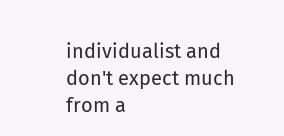individualist and don't expect much from a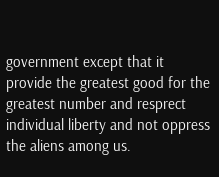government except that it provide the greatest good for the greatest number and resprect individual liberty and not oppress the aliens among us.